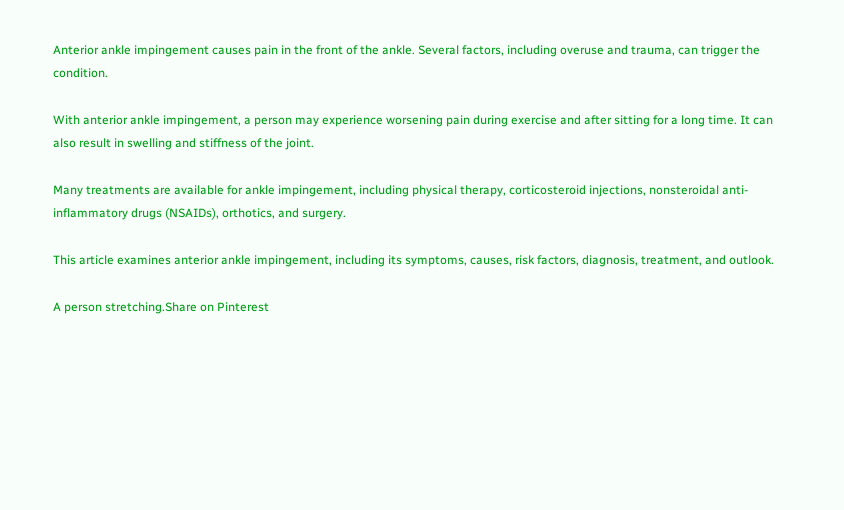Anterior ankle impingement causes pain in the front of the ankle. Several factors, including overuse and trauma, can trigger the condition.

With anterior ankle impingement, a person may experience worsening pain during exercise and after sitting for a long time. It can also result in swelling and stiffness of the joint.

Many treatments are available for ankle impingement, including physical therapy, corticosteroid injections, nonsteroidal anti-inflammatory drugs (NSAIDs), orthotics, and surgery.

This article examines anterior ankle impingement, including its symptoms, causes, risk factors, diagnosis, treatment, and outlook.

A person stretching.Share on Pinterest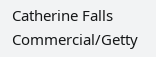Catherine Falls Commercial/Getty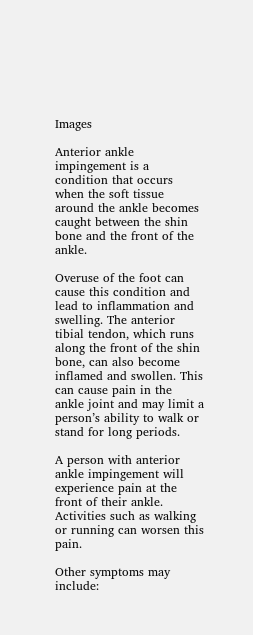Images

Anterior ankle impingement is a condition that occurs when the soft tissue around the ankle becomes caught between the shin bone and the front of the ankle.

Overuse of the foot can cause this condition and lead to inflammation and swelling. The anterior tibial tendon, which runs along the front of the shin bone, can also become inflamed and swollen. This can cause pain in the ankle joint and may limit a person’s ability to walk or stand for long periods.

A person with anterior ankle impingement will experience pain at the front of their ankle. Activities such as walking or running can worsen this pain.

Other symptoms may include: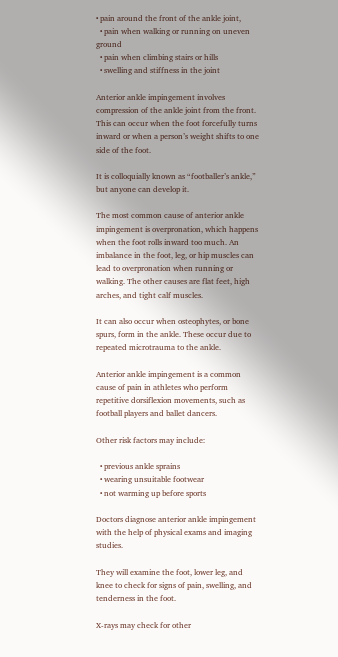• pain around the front of the ankle joint,
  • pain when walking or running on uneven ground
  • pain when climbing stairs or hills
  • swelling and stiffness in the joint

Anterior ankle impingement involves compression of the ankle joint from the front. This can occur when the foot forcefully turns inward or when a person’s weight shifts to one side of the foot.

It is colloquially known as “footballer’s ankle,” but anyone can develop it.

The most common cause of anterior ankle impingement is overpronation, which happens when the foot rolls inward too much. An imbalance in the foot, leg, or hip muscles can lead to overpronation when running or walking. The other causes are flat feet, high arches, and tight calf muscles.

It can also occur when osteophytes, or bone spurs, form in the ankle. These occur due to repeated microtrauma to the ankle.

Anterior ankle impingement is a common cause of pain in athletes who perform repetitive dorsiflexion movements, such as football players and ballet dancers.

Other risk factors may include:

  • previous ankle sprains
  • wearing unsuitable footwear
  • not warming up before sports

Doctors diagnose anterior ankle impingement with the help of physical exams and imaging studies.

They will examine the foot, lower leg, and knee to check for signs of pain, swelling, and tenderness in the foot.

X-rays may check for other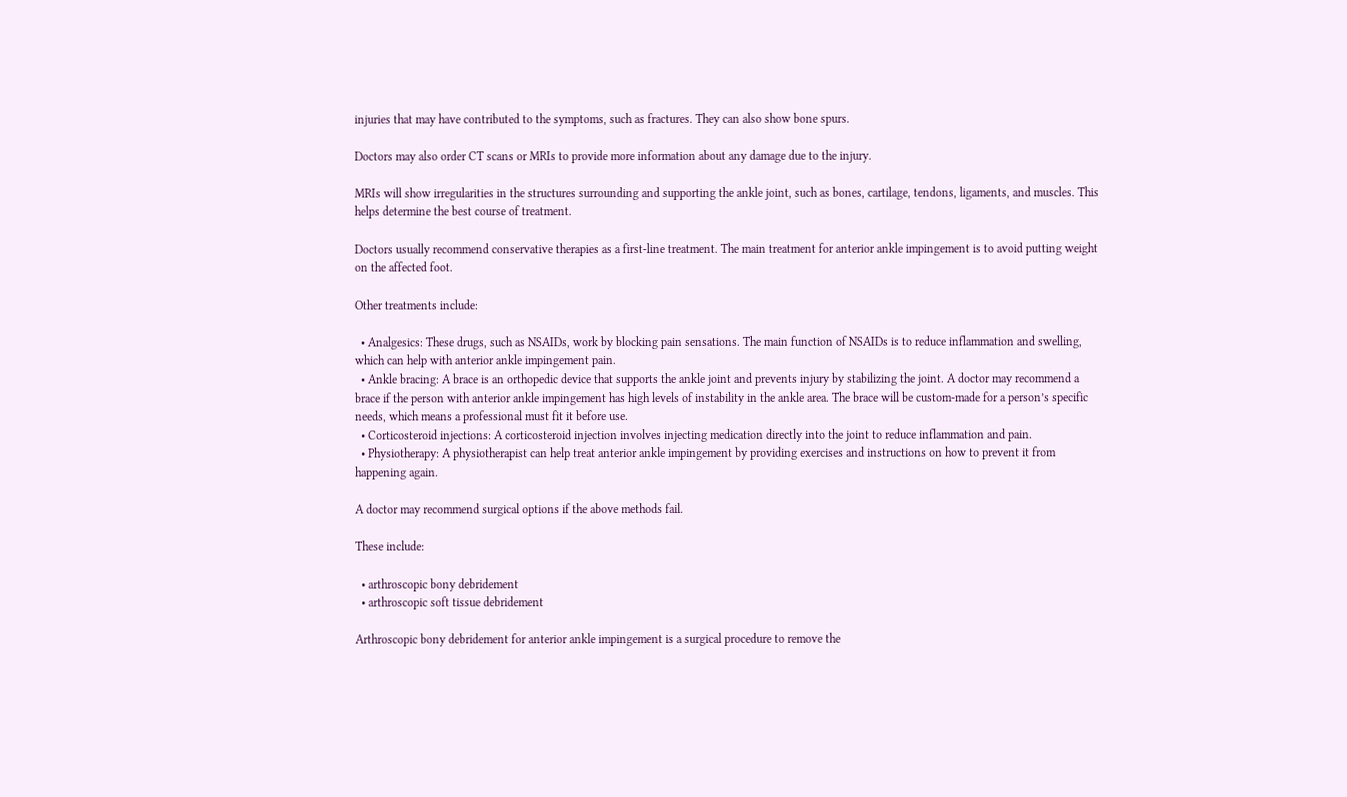injuries that may have contributed to the symptoms, such as fractures. They can also show bone spurs.

Doctors may also order CT scans or MRIs to provide more information about any damage due to the injury.

MRIs will show irregularities in the structures surrounding and supporting the ankle joint, such as bones, cartilage, tendons, ligaments, and muscles. This helps determine the best course of treatment.

Doctors usually recommend conservative therapies as a first-line treatment. The main treatment for anterior ankle impingement is to avoid putting weight on the affected foot.

Other treatments include:

  • Analgesics: These drugs, such as NSAIDs, work by blocking pain sensations. The main function of NSAIDs is to reduce inflammation and swelling, which can help with anterior ankle impingement pain.
  • Ankle bracing: A brace is an orthopedic device that supports the ankle joint and prevents injury by stabilizing the joint. A doctor may recommend a brace if the person with anterior ankle impingement has high levels of instability in the ankle area. The brace will be custom-made for a person’s specific needs, which means a professional must fit it before use.
  • Corticosteroid injections: A corticosteroid injection involves injecting medication directly into the joint to reduce inflammation and pain.
  • Physiotherapy: A physiotherapist can help treat anterior ankle impingement by providing exercises and instructions on how to prevent it from happening again.

A doctor may recommend surgical options if the above methods fail.

These include:

  • arthroscopic bony debridement
  • arthroscopic soft tissue debridement

Arthroscopic bony debridement for anterior ankle impingement is a surgical procedure to remove the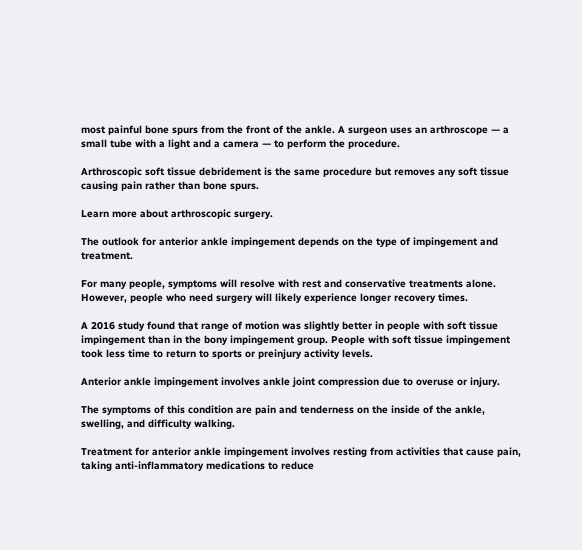most painful bone spurs from the front of the ankle. A surgeon uses an arthroscope — a small tube with a light and a camera — to perform the procedure.

Arthroscopic soft tissue debridement is the same procedure but removes any soft tissue causing pain rather than bone spurs.

Learn more about arthroscopic surgery.

The outlook for anterior ankle impingement depends on the type of impingement and treatment.

For many people, symptoms will resolve with rest and conservative treatments alone. However, people who need surgery will likely experience longer recovery times.

A 2016 study found that range of motion was slightly better in people with soft tissue impingement than in the bony impingement group. People with soft tissue impingement took less time to return to sports or preinjury activity levels.

Anterior ankle impingement involves ankle joint compression due to overuse or injury.

The symptoms of this condition are pain and tenderness on the inside of the ankle, swelling, and difficulty walking.

Treatment for anterior ankle impingement involves resting from activities that cause pain, taking anti-inflammatory medications to reduce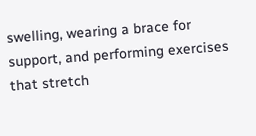swelling, wearing a brace for support, and performing exercises that stretch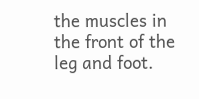the muscles in the front of the leg and foot.